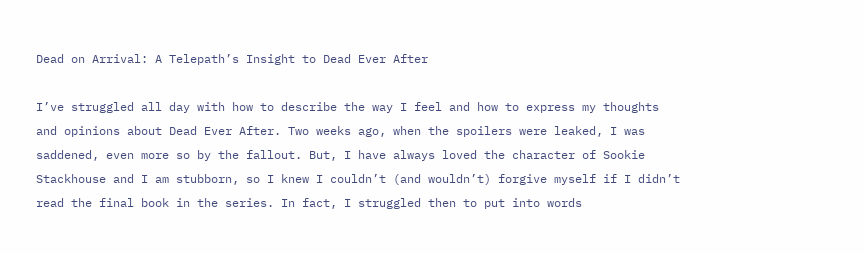Dead on Arrival: A Telepath’s Insight to Dead Ever After

I’ve struggled all day with how to describe the way I feel and how to express my thoughts and opinions about Dead Ever After. Two weeks ago, when the spoilers were leaked, I was saddened, even more so by the fallout. But, I have always loved the character of Sookie Stackhouse and I am stubborn, so I knew I couldn’t (and wouldn’t) forgive myself if I didn’t read the final book in the series. In fact, I struggled then to put into words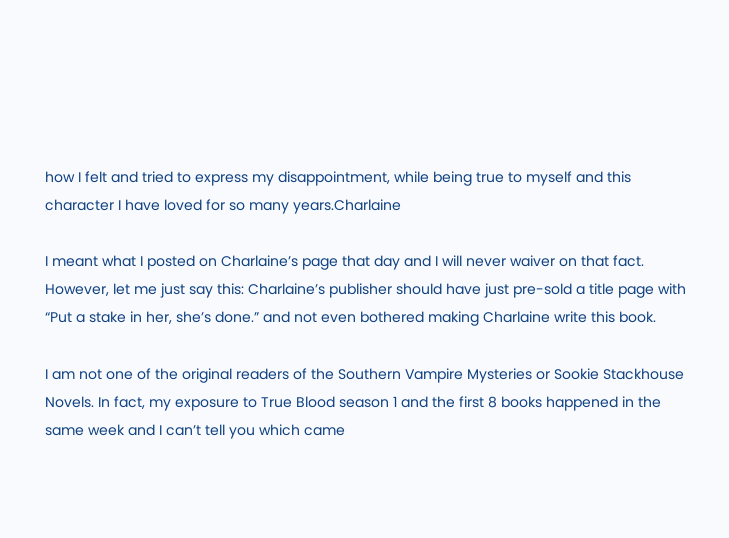how I felt and tried to express my disappointment, while being true to myself and this character I have loved for so many years.Charlaine

I meant what I posted on Charlaine’s page that day and I will never waiver on that fact. However, let me just say this: Charlaine’s publisher should have just pre-sold a title page with “Put a stake in her, she’s done.” and not even bothered making Charlaine write this book.

I am not one of the original readers of the Southern Vampire Mysteries or Sookie Stackhouse Novels. In fact, my exposure to True Blood season 1 and the first 8 books happened in the same week and I can’t tell you which came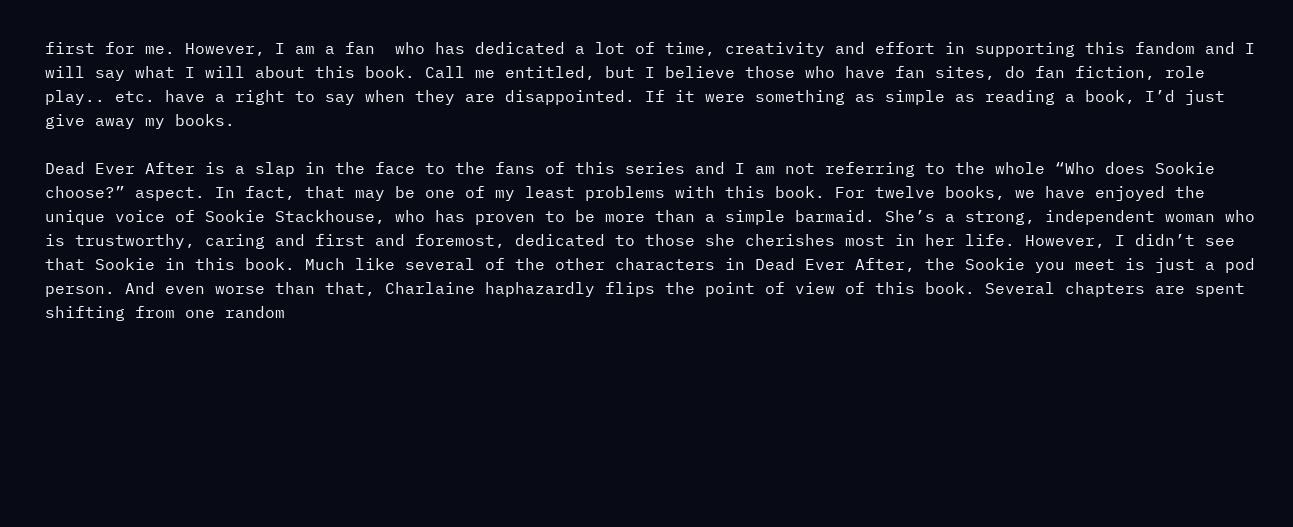first for me. However, I am a fan  who has dedicated a lot of time, creativity and effort in supporting this fandom and I will say what I will about this book. Call me entitled, but I believe those who have fan sites, do fan fiction, role play.. etc. have a right to say when they are disappointed. If it were something as simple as reading a book, I’d just give away my books.

Dead Ever After is a slap in the face to the fans of this series and I am not referring to the whole “Who does Sookie choose?” aspect. In fact, that may be one of my least problems with this book. For twelve books, we have enjoyed the unique voice of Sookie Stackhouse, who has proven to be more than a simple barmaid. She’s a strong, independent woman who is trustworthy, caring and first and foremost, dedicated to those she cherishes most in her life. However, I didn’t see that Sookie in this book. Much like several of the other characters in Dead Ever After, the Sookie you meet is just a pod person. And even worse than that, Charlaine haphazardly flips the point of view of this book. Several chapters are spent shifting from one random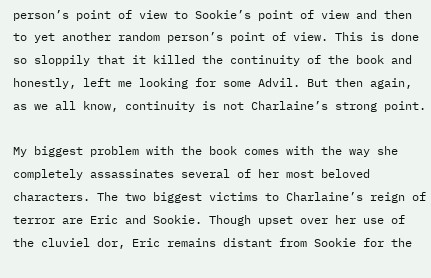person’s point of view to Sookie’s point of view and then to yet another random person’s point of view. This is done so sloppily that it killed the continuity of the book and honestly, left me looking for some Advil. But then again, as we all know, continuity is not Charlaine’s strong point.

My biggest problem with the book comes with the way she completely assassinates several of her most beloved characters. The two biggest victims to Charlaine’s reign of terror are Eric and Sookie. Though upset over her use of the cluviel dor, Eric remains distant from Sookie for the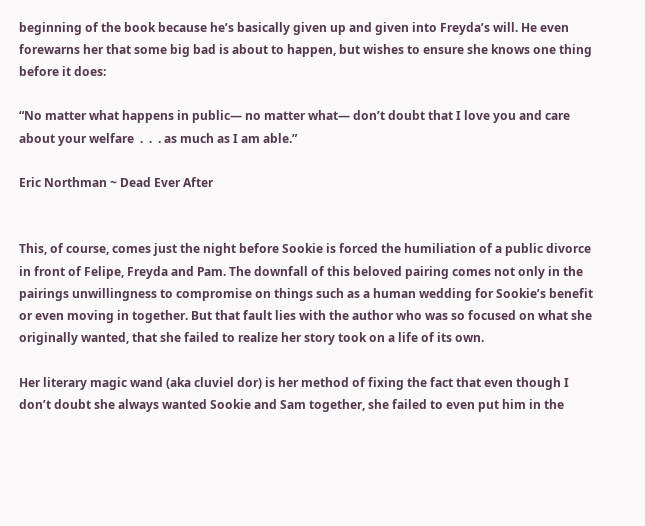beginning of the book because he’s basically given up and given into Freyda’s will. He even forewarns her that some big bad is about to happen, but wishes to ensure she knows one thing before it does:

“No matter what happens in public— no matter what— don’t doubt that I love you and care about your welfare  .  .  . as much as I am able.”

Eric Northman ~ Dead Ever After


This, of course, comes just the night before Sookie is forced the humiliation of a public divorce in front of Felipe, Freyda and Pam. The downfall of this beloved pairing comes not only in the pairings unwillingness to compromise on things such as a human wedding for Sookie’s benefit or even moving in together. But that fault lies with the author who was so focused on what she originally wanted, that she failed to realize her story took on a life of its own.

Her literary magic wand (aka cluviel dor) is her method of fixing the fact that even though I don’t doubt she always wanted Sookie and Sam together, she failed to even put him in the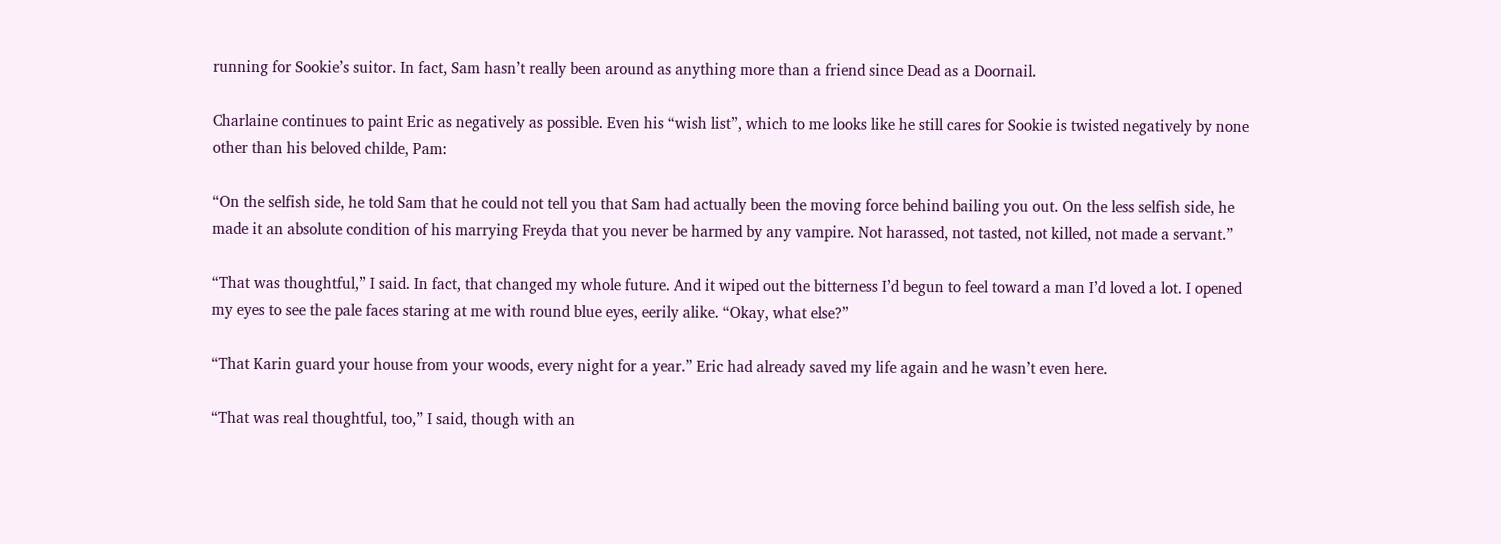running for Sookie’s suitor. In fact, Sam hasn’t really been around as anything more than a friend since Dead as a Doornail.

Charlaine continues to paint Eric as negatively as possible. Even his “wish list”, which to me looks like he still cares for Sookie is twisted negatively by none other than his beloved childe, Pam:

“On the selfish side, he told Sam that he could not tell you that Sam had actually been the moving force behind bailing you out. On the less selfish side, he made it an absolute condition of his marrying Freyda that you never be harmed by any vampire. Not harassed, not tasted, not killed, not made a servant.”

“That was thoughtful,” I said. In fact, that changed my whole future. And it wiped out the bitterness I’d begun to feel toward a man I’d loved a lot. I opened my eyes to see the pale faces staring at me with round blue eyes, eerily alike. “Okay, what else?”

“That Karin guard your house from your woods, every night for a year.” Eric had already saved my life again and he wasn’t even here.

“That was real thoughtful, too,” I said, though with an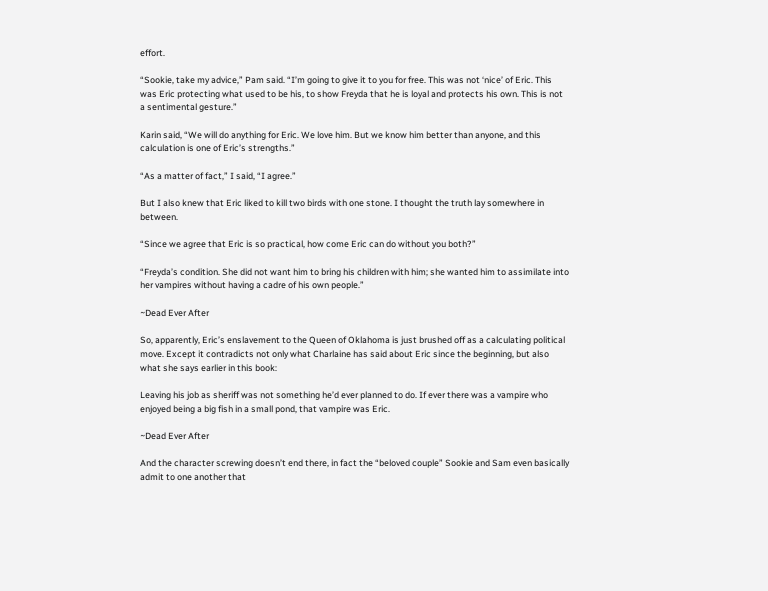effort.

“Sookie, take my advice,” Pam said. “I’m going to give it to you for free. This was not ‘nice’ of Eric. This was Eric protecting what used to be his, to show Freyda that he is loyal and protects his own. This is not a sentimental gesture.”

Karin said, “We will do anything for Eric. We love him. But we know him better than anyone, and this calculation is one of Eric’s strengths.”

“As a matter of fact,” I said, “I agree.”

But I also knew that Eric liked to kill two birds with one stone. I thought the truth lay somewhere in between.

“Since we agree that Eric is so practical, how come Eric can do without you both?”

“Freyda’s condition. She did not want him to bring his children with him; she wanted him to assimilate into her vampires without having a cadre of his own people.”

~Dead Ever After

So, apparently, Eric’s enslavement to the Queen of Oklahoma is just brushed off as a calculating political move. Except it contradicts not only what Charlaine has said about Eric since the beginning, but also what she says earlier in this book:

Leaving his job as sheriff was not something he’d ever planned to do. If ever there was a vampire who enjoyed being a big fish in a small pond, that vampire was Eric.

~Dead Ever After

And the character screwing doesn’t end there, in fact the “beloved couple” Sookie and Sam even basically admit to one another that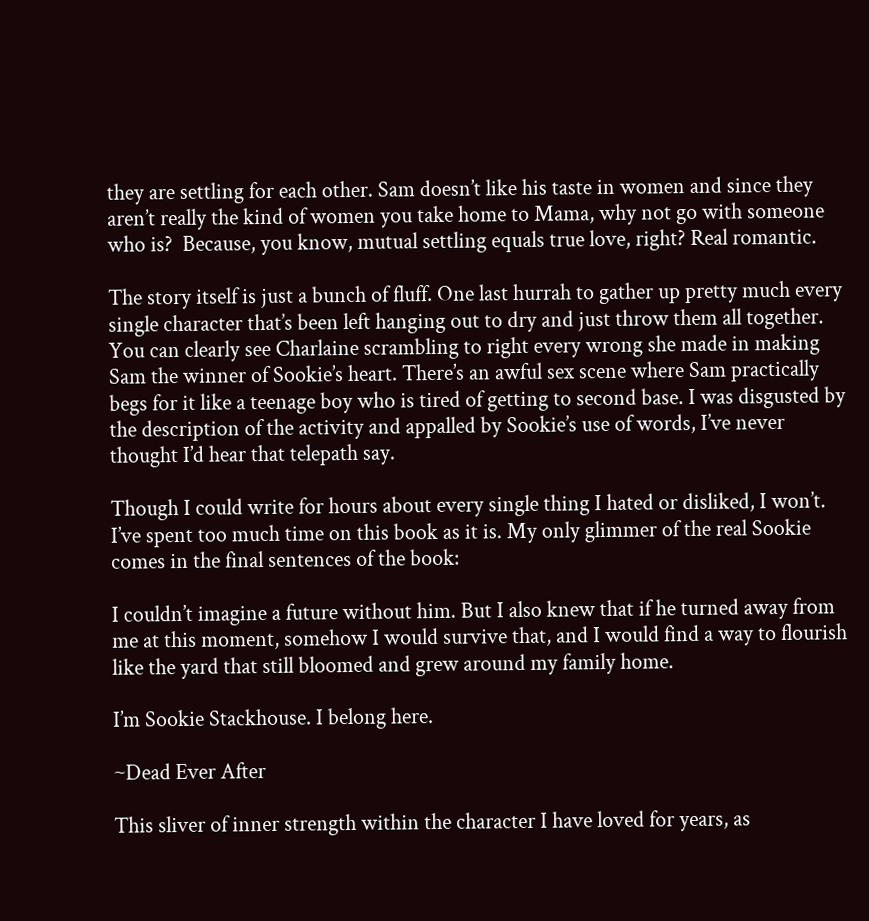they are settling for each other. Sam doesn’t like his taste in women and since they aren’t really the kind of women you take home to Mama, why not go with someone who is?  Because, you know, mutual settling equals true love, right? Real romantic.

The story itself is just a bunch of fluff. One last hurrah to gather up pretty much every single character that’s been left hanging out to dry and just throw them all together. You can clearly see Charlaine scrambling to right every wrong she made in making Sam the winner of Sookie’s heart. There’s an awful sex scene where Sam practically begs for it like a teenage boy who is tired of getting to second base. I was disgusted by the description of the activity and appalled by Sookie’s use of words, I’ve never thought I’d hear that telepath say.

Though I could write for hours about every single thing I hated or disliked, I won’t. I’ve spent too much time on this book as it is. My only glimmer of the real Sookie comes in the final sentences of the book:

I couldn’t imagine a future without him. But I also knew that if he turned away from me at this moment, somehow I would survive that, and I would find a way to flourish like the yard that still bloomed and grew around my family home.

I’m Sookie Stackhouse. I belong here.

~Dead Ever After

This sliver of inner strength within the character I have loved for years, as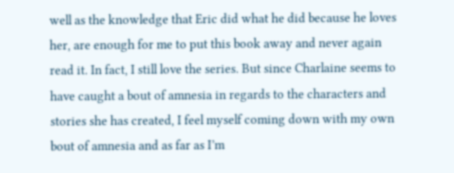well as the knowledge that Eric did what he did because he loves her, are enough for me to put this book away and never again read it. In fact, I still love the series. But since Charlaine seems to have caught a bout of amnesia in regards to the characters and stories she has created, I feel myself coming down with my own bout of amnesia and as far as I’m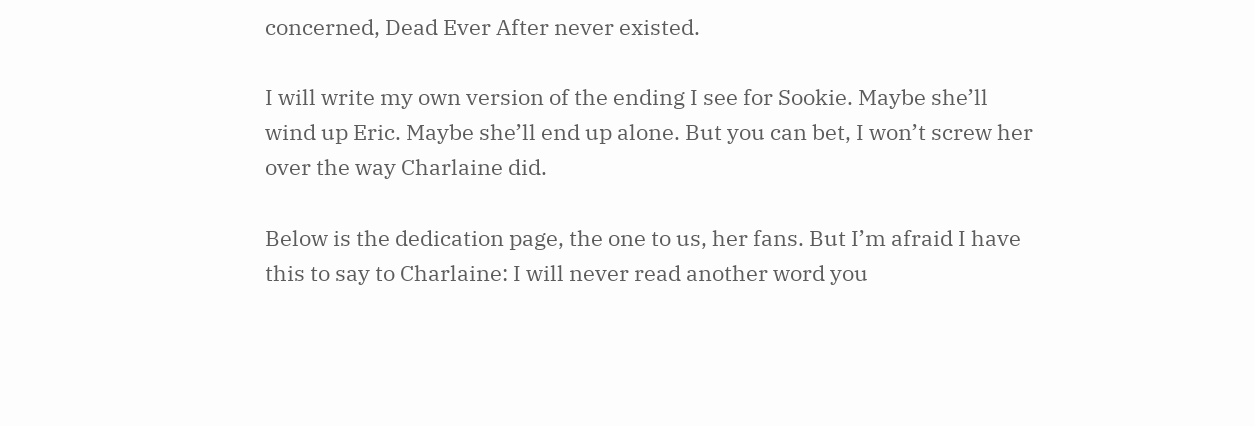concerned, Dead Ever After never existed.

I will write my own version of the ending I see for Sookie. Maybe she’ll wind up Eric. Maybe she’ll end up alone. But you can bet, I won’t screw her over the way Charlaine did.

Below is the dedication page, the one to us, her fans. But I’m afraid I have this to say to Charlaine: I will never read another word you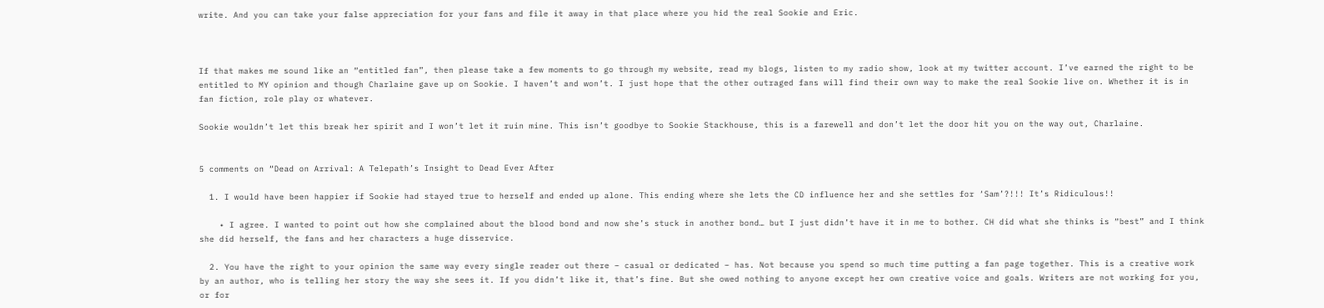write. And you can take your false appreciation for your fans and file it away in that place where you hid the real Sookie and Eric.



If that makes me sound like an “entitled fan”, then please take a few moments to go through my website, read my blogs, listen to my radio show, look at my twitter account. I’ve earned the right to be entitled to MY opinion and though Charlaine gave up on Sookie. I haven’t and won’t. I just hope that the other outraged fans will find their own way to make the real Sookie live on. Whether it is in fan fiction, role play or whatever.

Sookie wouldn’t let this break her spirit and I won’t let it ruin mine. This isn’t goodbye to Sookie Stackhouse, this is a farewell and don’t let the door hit you on the way out, Charlaine.


5 comments on “Dead on Arrival: A Telepath’s Insight to Dead Ever After

  1. I would have been happier if Sookie had stayed true to herself and ended up alone. This ending where she lets the CD influence her and she settles for ‘Sam’?!!! It’s Ridiculous!!

    • I agree. I wanted to point out how she complained about the blood bond and now she’s stuck in another bond… but I just didn’t have it in me to bother. CH did what she thinks is “best” and I think she did herself, the fans and her characters a huge disservice.

  2. You have the right to your opinion the same way every single reader out there – casual or dedicated – has. Not because you spend so much time putting a fan page together. This is a creative work by an author, who is telling her story the way she sees it. If you didn’t like it, that’s fine. But she owed nothing to anyone except her own creative voice and goals. Writers are not working for you, or for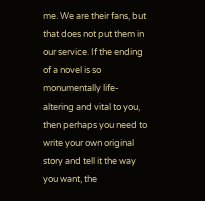me. We are their fans, but that does not put them in our service. If the ending of a novel is so monumentally life-altering and vital to you, then perhaps you need to write your own original story and tell it the way you want, the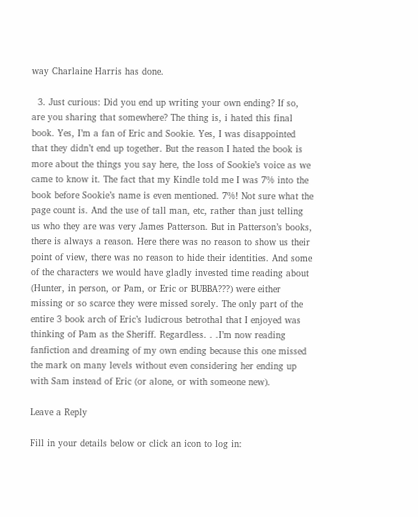way Charlaine Harris has done.

  3. Just curious: Did you end up writing your own ending? If so, are you sharing that somewhere? The thing is, i hated this final book. Yes, I’m a fan of Eric and Sookie. Yes, I was disappointed that they didn’t end up together. But the reason I hated the book is more about the things you say here, the loss of Sookie’s voice as we came to know it. The fact that my Kindle told me I was 7% into the book before Sookie’s name is even mentioned. 7%! Not sure what the page count is. And the use of tall man, etc, rather than just telling us who they are was very James Patterson. But in Patterson’s books, there is always a reason. Here there was no reason to show us their point of view, there was no reason to hide their identities. And some of the characters we would have gladly invested time reading about (Hunter, in person, or Pam, or Eric or BUBBA???) were either missing or so scarce they were missed sorely. The only part of the entire 3 book arch of Eric’s ludicrous betrothal that I enjoyed was thinking of Pam as the Sheriff. Regardless. . .I’m now reading fanfiction and dreaming of my own ending because this one missed the mark on many levels without even considering her ending up with Sam instead of Eric (or alone, or with someone new).

Leave a Reply

Fill in your details below or click an icon to log in: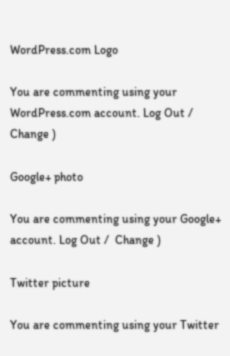WordPress.com Logo

You are commenting using your WordPress.com account. Log Out /  Change )

Google+ photo

You are commenting using your Google+ account. Log Out /  Change )

Twitter picture

You are commenting using your Twitter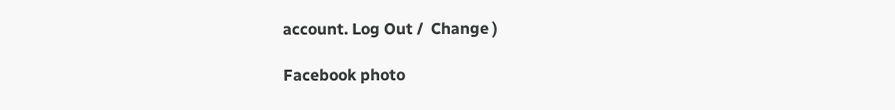account. Log Out /  Change )

Facebook photo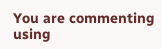You are commenting using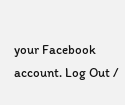your Facebook account. Log Out /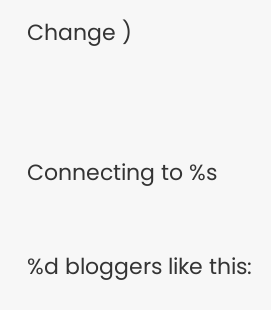Change )


Connecting to %s

%d bloggers like this: